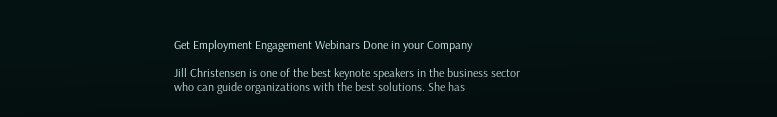Get Employment Engagement Webinars Done in your Company

Jill Christensen is one of the best keynote speakers in the business sector who can guide organizations with the best solutions. She has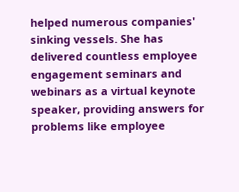helped numerous companies' sinking vessels. She has delivered countless employee engagement seminars and webinars as a virtual keynote speaker, providing answers for problems like employee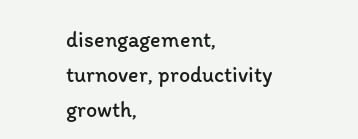disengagement, turnover, productivity growth,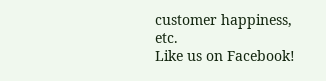customer happiness, etc.
Like us on Facebook!